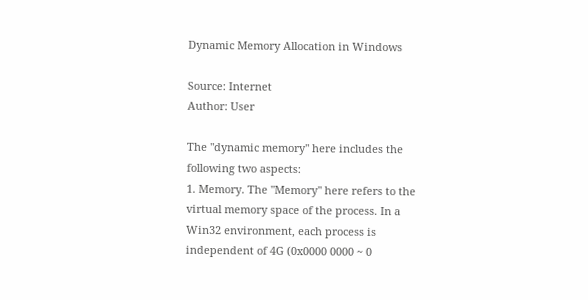Dynamic Memory Allocation in Windows

Source: Internet
Author: User

The "dynamic memory" here includes the following two aspects:
1. Memory. The "Memory" here refers to the virtual memory space of the process. In a Win32 environment, each process is independent of 4G (0x0000 0000 ~ 0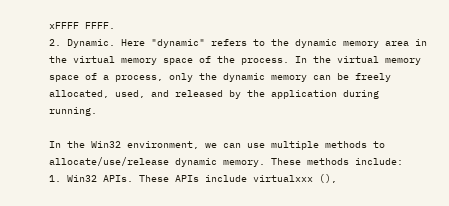xFFFF FFFF.
2. Dynamic. Here "dynamic" refers to the dynamic memory area in the virtual memory space of the process. In the virtual memory space of a process, only the dynamic memory can be freely allocated, used, and released by the application during running.

In the Win32 environment, we can use multiple methods to allocate/use/release dynamic memory. These methods include:
1. Win32 APIs. These APIs include virtualxxx (),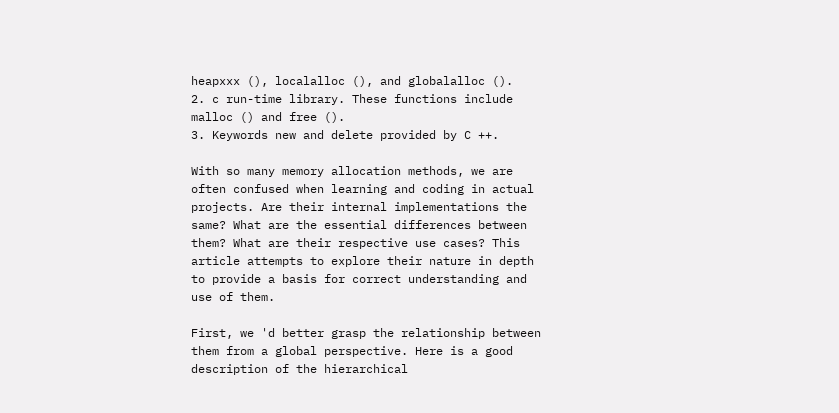heapxxx (), localalloc (), and globalalloc ().
2. c run-time library. These functions include malloc () and free ().
3. Keywords new and delete provided by C ++.

With so many memory allocation methods, we are often confused when learning and coding in actual projects. Are their internal implementations the same? What are the essential differences between them? What are their respective use cases? This article attempts to explore their nature in depth to provide a basis for correct understanding and use of them.

First, we 'd better grasp the relationship between them from a global perspective. Here is a good description of the hierarchical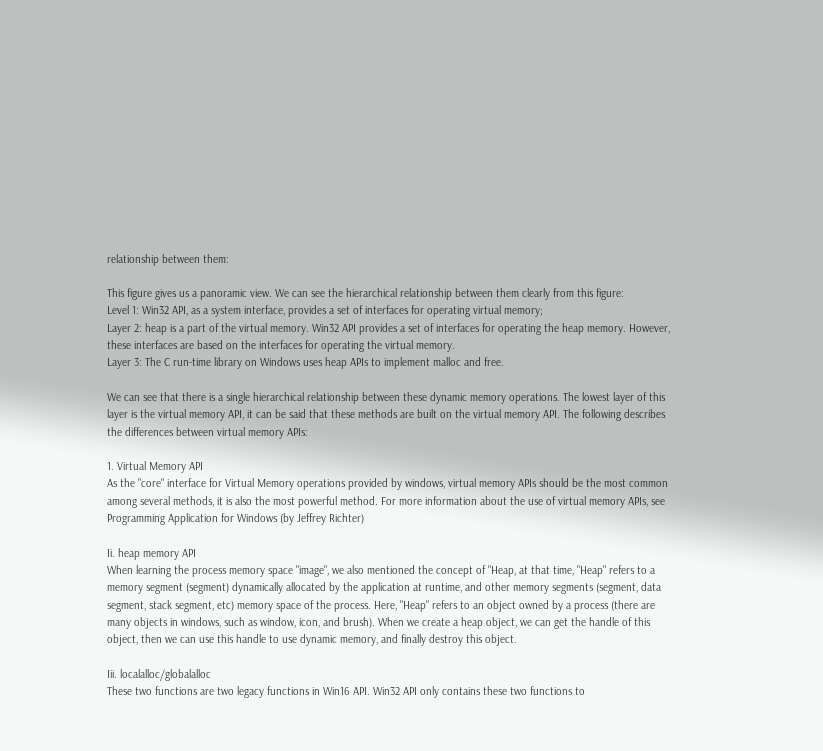relationship between them:

This figure gives us a panoramic view. We can see the hierarchical relationship between them clearly from this figure:
Level 1: Win32 API, as a system interface, provides a set of interfaces for operating virtual memory;
Layer 2: heap is a part of the virtual memory. Win32 API provides a set of interfaces for operating the heap memory. However, these interfaces are based on the interfaces for operating the virtual memory.
Layer 3: The C run-time library on Windows uses heap APIs to implement malloc and free.

We can see that there is a single hierarchical relationship between these dynamic memory operations. The lowest layer of this layer is the virtual memory API, it can be said that these methods are built on the virtual memory API. The following describes the differences between virtual memory APIs:

1. Virtual Memory API
As the "core" interface for Virtual Memory operations provided by windows, virtual memory APIs should be the most common among several methods, it is also the most powerful method. For more information about the use of virtual memory APIs, see Programming Application for Windows (by Jeffrey Richter)

Ii. heap memory API
When learning the process memory space "image", we also mentioned the concept of "Heap, at that time, "Heap" refers to a memory segment (segment) dynamically allocated by the application at runtime, and other memory segments (segment, data segment, stack segment, etc) memory space of the process. Here, "Heap" refers to an object owned by a process (there are many objects in windows, such as window, icon, and brush). When we create a heap object, we can get the handle of this object, then we can use this handle to use dynamic memory, and finally destroy this object.

Iii. localalloc/globalalloc
These two functions are two legacy functions in Win16 API. Win32 API only contains these two functions to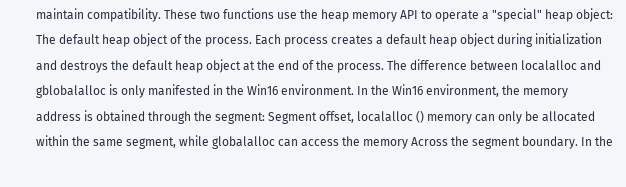maintain compatibility. These two functions use the heap memory API to operate a "special" heap object: The default heap object of the process. Each process creates a default heap object during initialization and destroys the default heap object at the end of the process. The difference between localalloc and gblobalalloc is only manifested in the Win16 environment. In the Win16 environment, the memory address is obtained through the segment: Segment offset, localalloc () memory can only be allocated within the same segment, while globalalloc can access the memory Across the segment boundary. In the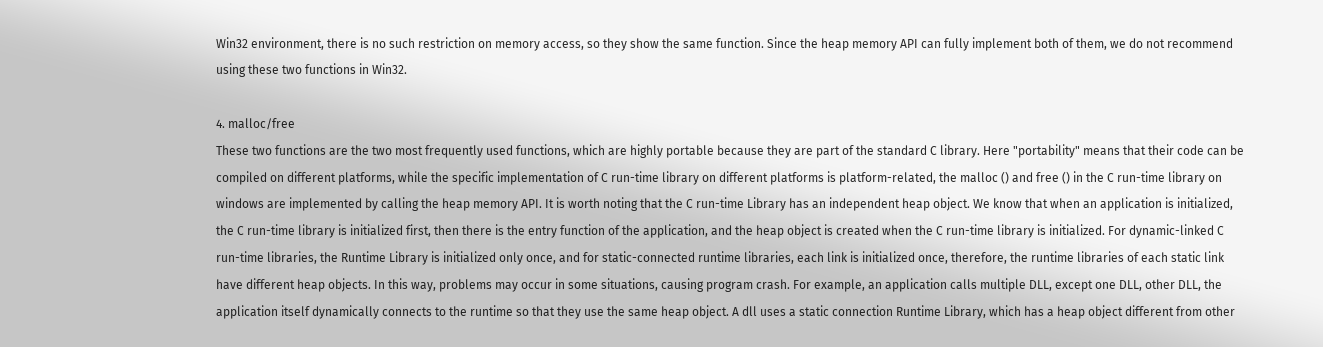Win32 environment, there is no such restriction on memory access, so they show the same function. Since the heap memory API can fully implement both of them, we do not recommend using these two functions in Win32.

4. malloc/free
These two functions are the two most frequently used functions, which are highly portable because they are part of the standard C library. Here "portability" means that their code can be compiled on different platforms, while the specific implementation of C run-time library on different platforms is platform-related, the malloc () and free () in the C run-time library on windows are implemented by calling the heap memory API. It is worth noting that the C run-time Library has an independent heap object. We know that when an application is initialized, the C run-time library is initialized first, then there is the entry function of the application, and the heap object is created when the C run-time library is initialized. For dynamic-linked C run-time libraries, the Runtime Library is initialized only once, and for static-connected runtime libraries, each link is initialized once, therefore, the runtime libraries of each static link have different heap objects. In this way, problems may occur in some situations, causing program crash. For example, an application calls multiple DLL, except one DLL, other DLL, the application itself dynamically connects to the runtime so that they use the same heap object. A dll uses a static connection Runtime Library, which has a heap object different from other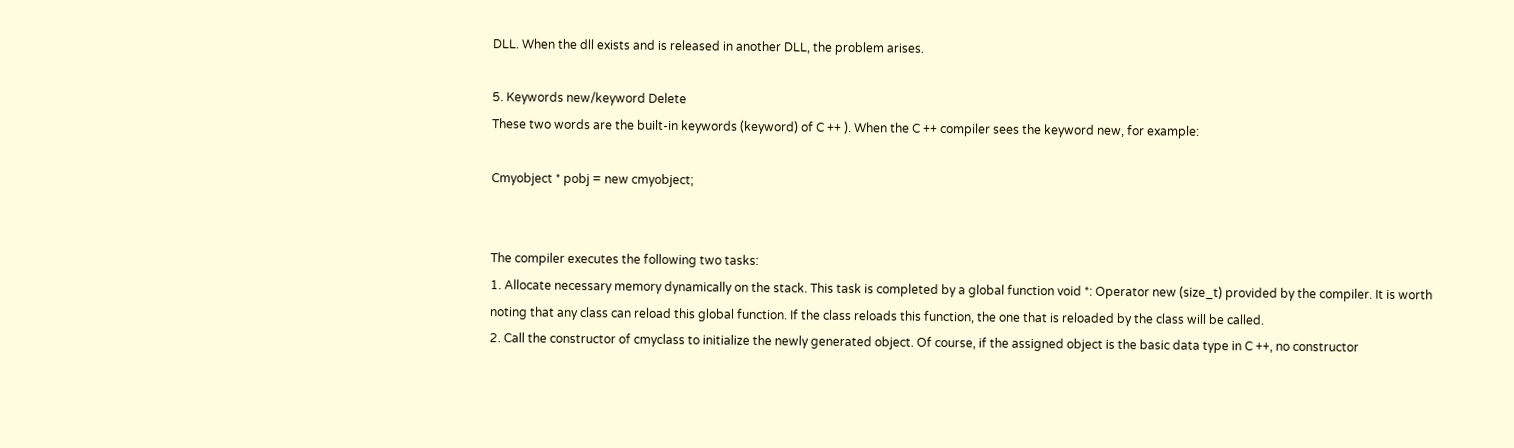DLL. When the dll exists and is released in another DLL, the problem arises.

5. Keywords new/keyword Delete
These two words are the built-in keywords (keyword) of C ++ ). When the C ++ compiler sees the keyword new, for example:

Cmyobject * pobj = new cmyobject;


The compiler executes the following two tasks:
1. Allocate necessary memory dynamically on the stack. This task is completed by a global function void *: Operator new (size_t) provided by the compiler. It is worth noting that any class can reload this global function. If the class reloads this function, the one that is reloaded by the class will be called.
2. Call the constructor of cmyclass to initialize the newly generated object. Of course, if the assigned object is the basic data type in C ++, no constructor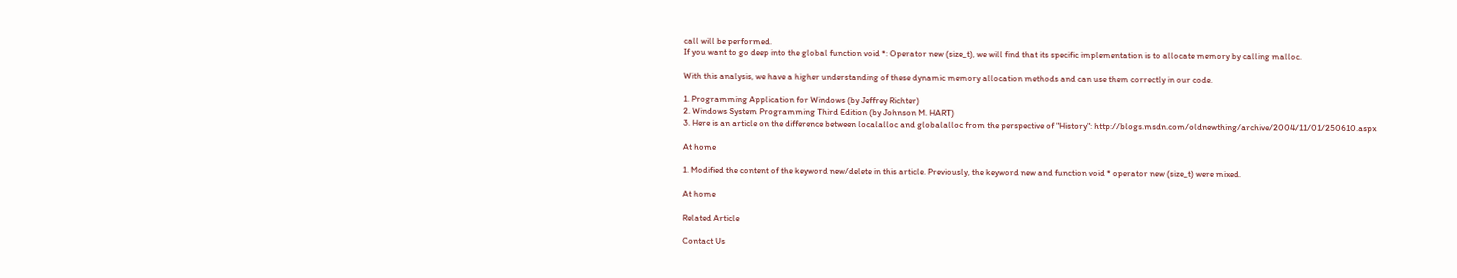call will be performed.
If you want to go deep into the global function void *: Operator new (size_t), we will find that its specific implementation is to allocate memory by calling malloc.

With this analysis, we have a higher understanding of these dynamic memory allocation methods and can use them correctly in our code.

1. Programming Application for Windows (by Jeffrey Richter)
2. Windows System Programming Third Edition (by Johnson M. HART)
3. Here is an article on the difference between localalloc and globalalloc from the perspective of "History": http://blogs.msdn.com/oldnewthing/archive/2004/11/01/250610.aspx

At home

1. Modified the content of the keyword new/delete in this article. Previously, the keyword new and function void * operator new (size_t) were mixed.

At home

Related Article

Contact Us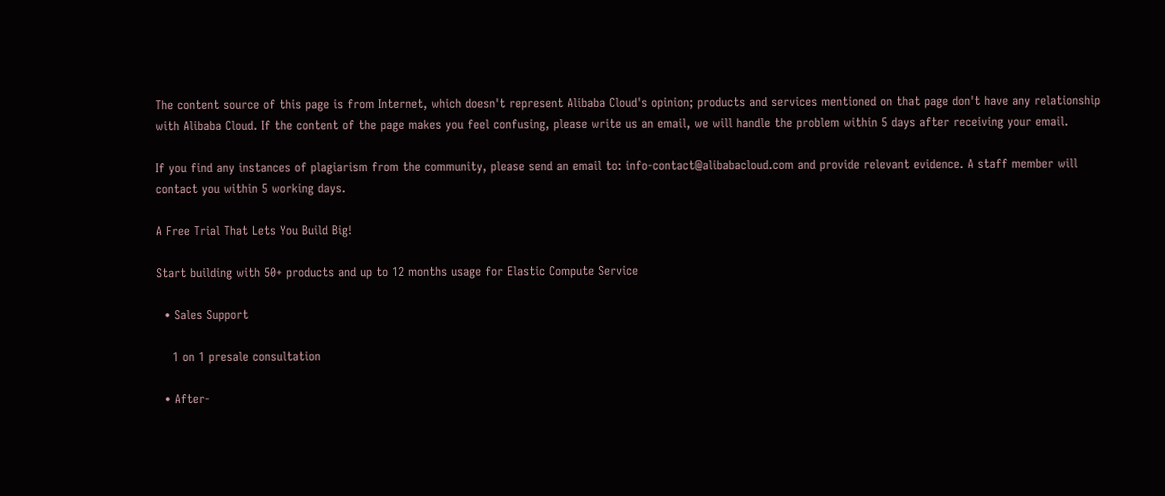The content source of this page is from Internet, which doesn't represent Alibaba Cloud's opinion; products and services mentioned on that page don't have any relationship with Alibaba Cloud. If the content of the page makes you feel confusing, please write us an email, we will handle the problem within 5 days after receiving your email.

If you find any instances of plagiarism from the community, please send an email to: info-contact@alibabacloud.com and provide relevant evidence. A staff member will contact you within 5 working days.

A Free Trial That Lets You Build Big!

Start building with 50+ products and up to 12 months usage for Elastic Compute Service

  • Sales Support

    1 on 1 presale consultation

  • After-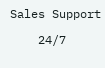Sales Support

    24/7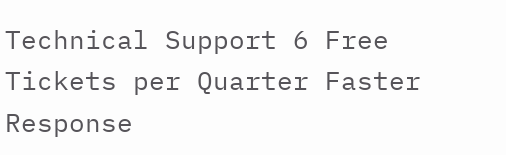Technical Support 6 Free Tickets per Quarter Faster Response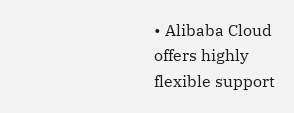• Alibaba Cloud offers highly flexible support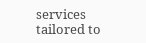services tailored to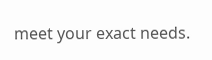meet your exact needs.